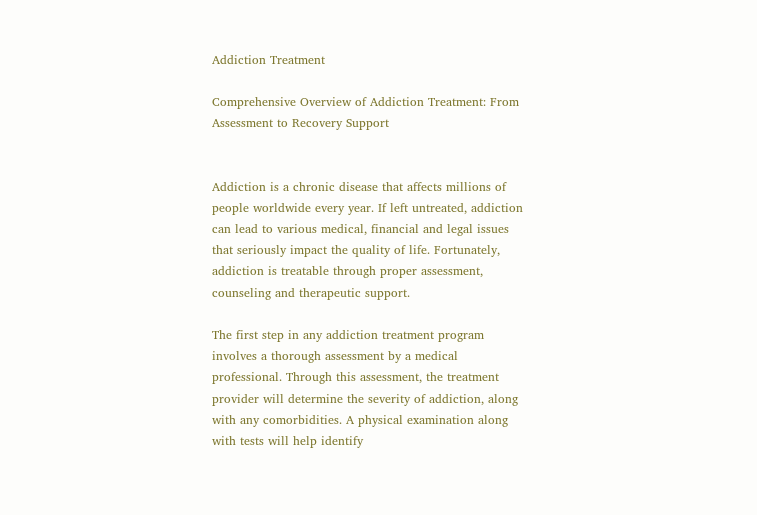Addiction Treatment

Comprehensive Overview of Addiction Treatment: From Assessment to Recovery Support


Addiction is a chronic disease that affects millions of people worldwide every year. If left untreated, addiction can lead to various medical, financial and legal issues that seriously impact the quality of life. Fortunately, addiction is treatable through proper assessment, counseling and therapeutic support.

The first step in any addiction treatment program involves a thorough assessment by a medical professional. Through this assessment, the treatment provider will determine the severity of addiction, along with any comorbidities. A physical examination along with tests will help identify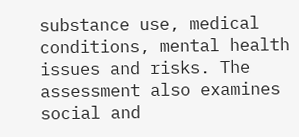substance use, medical conditions, mental health issues and risks. The assessment also examines social and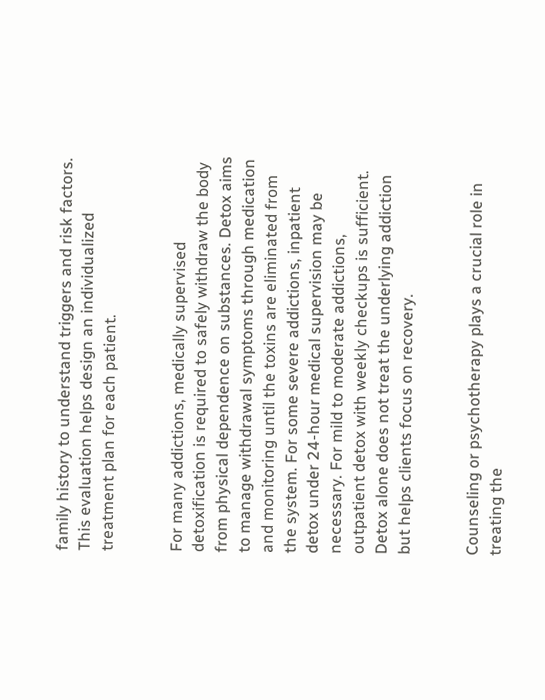family history to understand triggers and risk factors. This evaluation helps design an individualized treatment plan for each patient.


For many addictions, medically supervised detoxification is required to safely withdraw the body from physical dependence on substances. Detox aims to manage withdrawal symptoms through medication and monitoring until the toxins are eliminated from the system. For some severe addictions, inpatient detox under 24-hour medical supervision may be necessary. For mild to moderate addictions, outpatient detox with weekly checkups is sufficient. Detox alone does not treat the underlying addiction but helps clients focus on recovery.


Counseling or psychotherapy plays a crucial role in treating the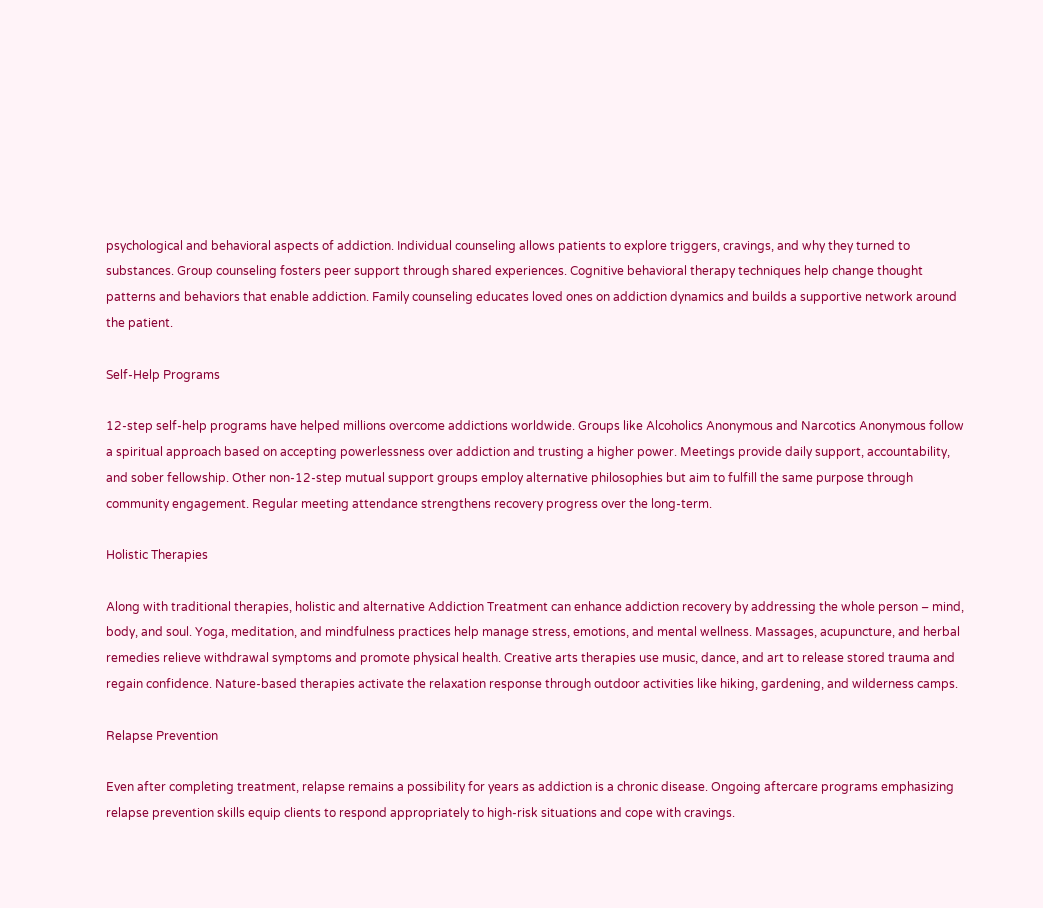psychological and behavioral aspects of addiction. Individual counseling allows patients to explore triggers, cravings, and why they turned to substances. Group counseling fosters peer support through shared experiences. Cognitive behavioral therapy techniques help change thought patterns and behaviors that enable addiction. Family counseling educates loved ones on addiction dynamics and builds a supportive network around the patient.

Self-Help Programs

12-step self-help programs have helped millions overcome addictions worldwide. Groups like Alcoholics Anonymous and Narcotics Anonymous follow a spiritual approach based on accepting powerlessness over addiction and trusting a higher power. Meetings provide daily support, accountability, and sober fellowship. Other non-12-step mutual support groups employ alternative philosophies but aim to fulfill the same purpose through community engagement. Regular meeting attendance strengthens recovery progress over the long-term.

Holistic Therapies

Along with traditional therapies, holistic and alternative Addiction Treatment can enhance addiction recovery by addressing the whole person – mind, body, and soul. Yoga, meditation, and mindfulness practices help manage stress, emotions, and mental wellness. Massages, acupuncture, and herbal remedies relieve withdrawal symptoms and promote physical health. Creative arts therapies use music, dance, and art to release stored trauma and regain confidence. Nature-based therapies activate the relaxation response through outdoor activities like hiking, gardening, and wilderness camps.

Relapse Prevention

Even after completing treatment, relapse remains a possibility for years as addiction is a chronic disease. Ongoing aftercare programs emphasizing relapse prevention skills equip clients to respond appropriately to high-risk situations and cope with cravings.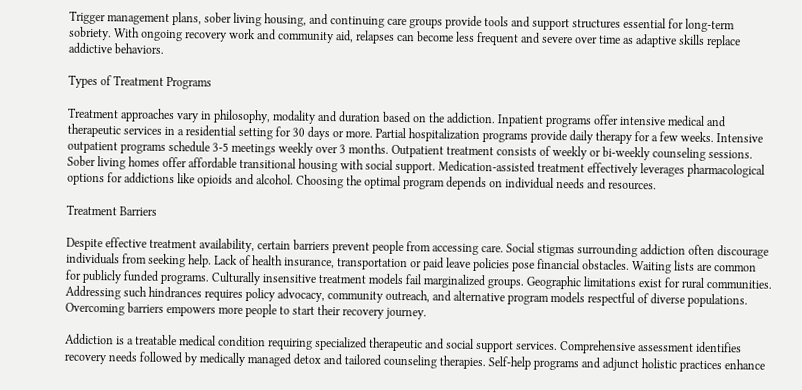Trigger management plans, sober living housing, and continuing care groups provide tools and support structures essential for long-term sobriety. With ongoing recovery work and community aid, relapses can become less frequent and severe over time as adaptive skills replace addictive behaviors.

Types of Treatment Programs

Treatment approaches vary in philosophy, modality and duration based on the addiction. Inpatient programs offer intensive medical and therapeutic services in a residential setting for 30 days or more. Partial hospitalization programs provide daily therapy for a few weeks. Intensive outpatient programs schedule 3-5 meetings weekly over 3 months. Outpatient treatment consists of weekly or bi-weekly counseling sessions. Sober living homes offer affordable transitional housing with social support. Medication-assisted treatment effectively leverages pharmacological options for addictions like opioids and alcohol. Choosing the optimal program depends on individual needs and resources.

Treatment Barriers

Despite effective treatment availability, certain barriers prevent people from accessing care. Social stigmas surrounding addiction often discourage individuals from seeking help. Lack of health insurance, transportation or paid leave policies pose financial obstacles. Waiting lists are common for publicly funded programs. Culturally insensitive treatment models fail marginalized groups. Geographic limitations exist for rural communities. Addressing such hindrances requires policy advocacy, community outreach, and alternative program models respectful of diverse populations. Overcoming barriers empowers more people to start their recovery journey.

Addiction is a treatable medical condition requiring specialized therapeutic and social support services. Comprehensive assessment identifies recovery needs followed by medically managed detox and tailored counseling therapies. Self-help programs and adjunct holistic practices enhance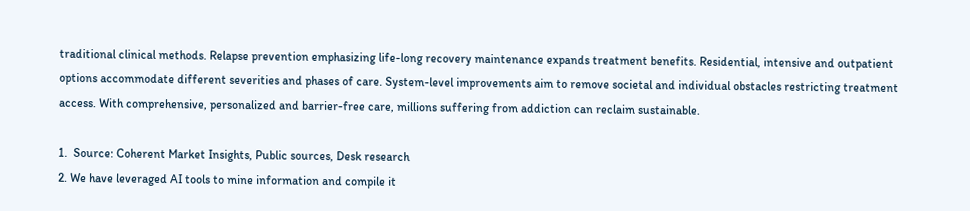traditional clinical methods. Relapse prevention emphasizing life-long recovery maintenance expands treatment benefits. Residential, intensive and outpatient options accommodate different severities and phases of care. System-level improvements aim to remove societal and individual obstacles restricting treatment access. With comprehensive, personalized and barrier-free care, millions suffering from addiction can reclaim sustainable.

1.  Source: Coherent Market Insights, Public sources, Desk research
2. We have leveraged AI tools to mine information and compile it